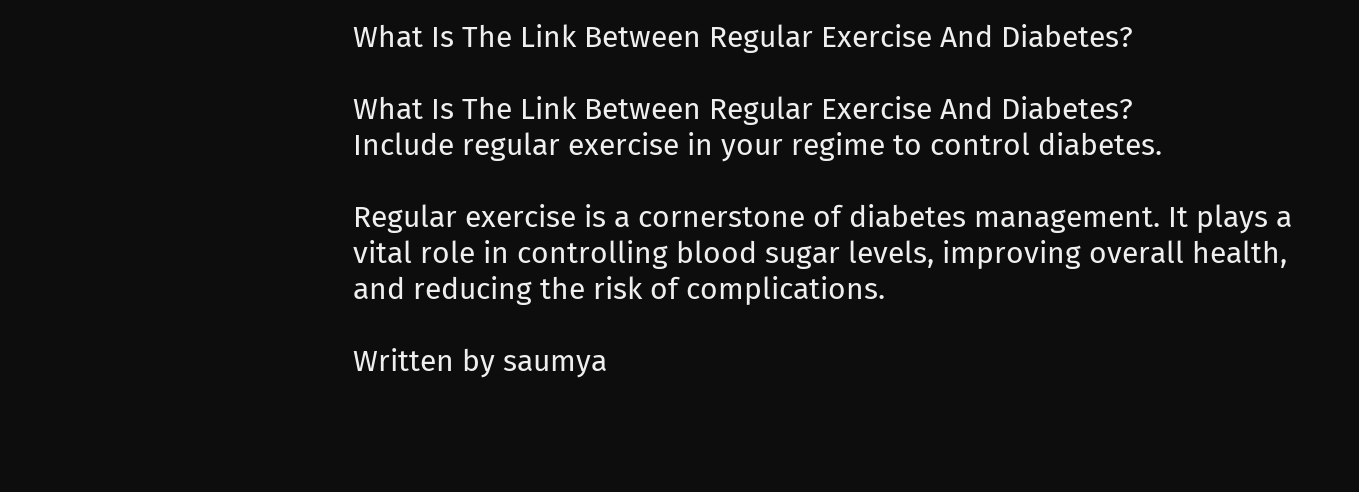What Is The Link Between Regular Exercise And Diabetes?

What Is The Link Between Regular Exercise And Diabetes?
Include regular exercise in your regime to control diabetes.

Regular exercise is a cornerstone of diabetes management. It plays a vital role in controlling blood sugar levels, improving overall health, and reducing the risk of complications.

Written by saumya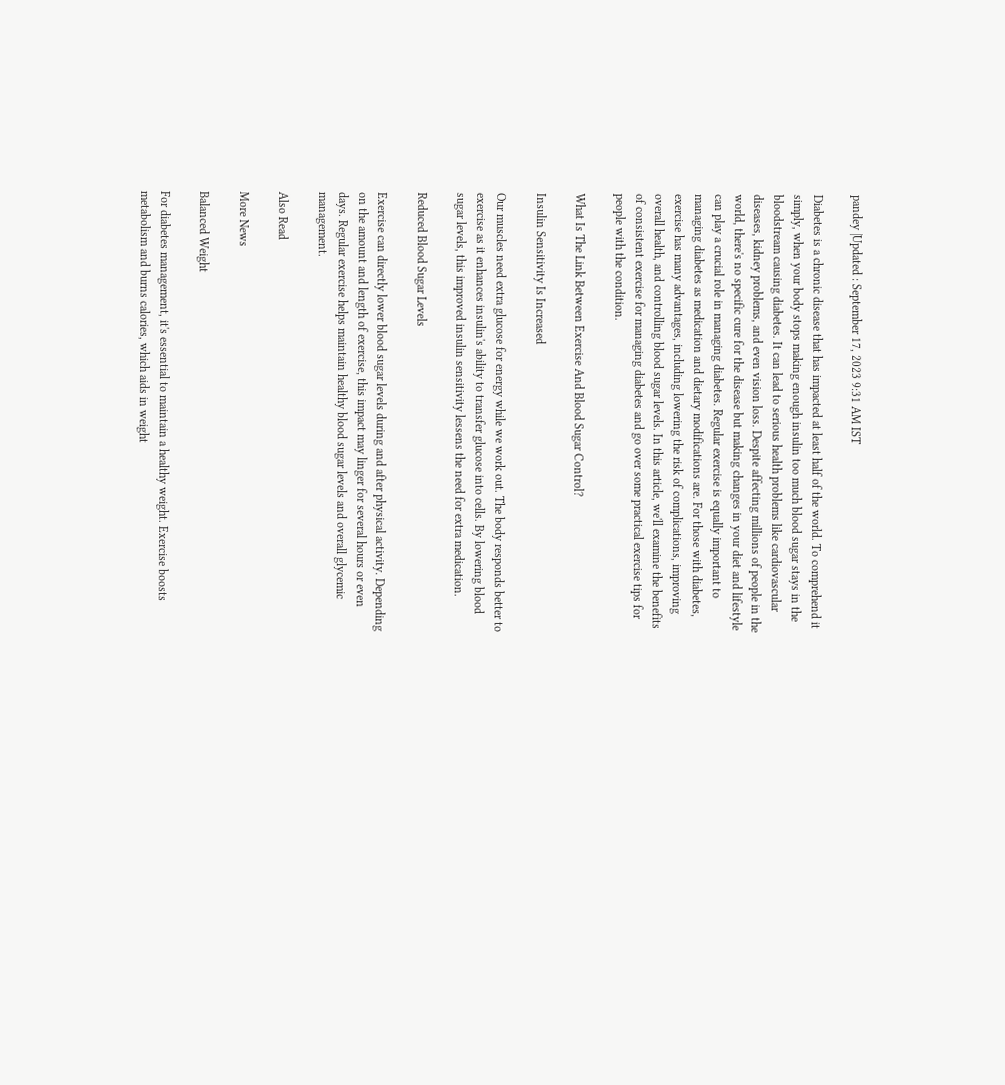pandey |Updated : September 17, 2023 9:31 AM IST

Diabetes is a chronic disease that has impacted at least half of the world. To comprehend it simply, when your body stops making enough insulin too much blood sugar stays in the bloodstream causing diabetes. It can lead to serious health problems like cardiovascular diseases, kidney problems, and even vision loss. Despite affecting millions of people in the world, there's no specific cure for the disease but making changes in your diet and lifestyle can play a crucial role in managing diabetes. Regular exercise is equally important to managing diabetes as medication and dietary modifications are. For those with diabetes, exercise has many advantages, including lowering the risk of complications, improving overall health, and controlling blood sugar levels. In this article, we'll examine the benefits of consistent exercise for managing diabetes and go over some practical exercise tips for people with the condition.

What Is The Link Between Exercise And Blood Sugar Control?

Insulin Sensitivity Is Increased

Our muscles need extra glucose for energy while we work out. The body responds better to exercise as it enhances insulin's ability to transfer glucose into cells. By lowering blood sugar levels, this improved insulin sensitivity lessens the need for extra medication.

Reduced Blood Sugar Levels

Exercise can directly lower blood sugar levels during and after physical activity. Depending on the amount and length of exercise, this impact may linger for several hours or even days. Regular exercise helps maintain healthy blood sugar levels and overall glycemic management.

Also Read

More News

Balanced Weight

For diabetes management, it's essential to maintain a healthy weight. Exercise boosts metabolism and burns calories, which aids in weight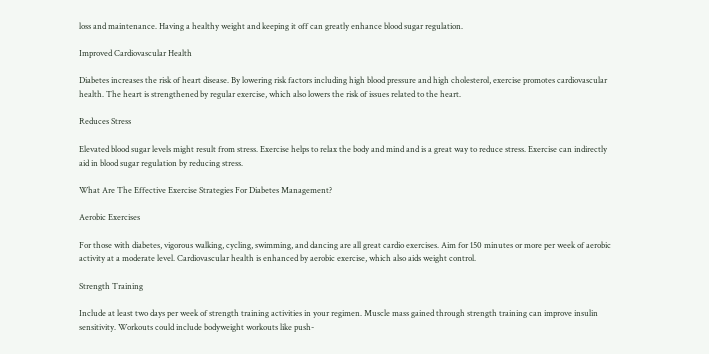loss and maintenance. Having a healthy weight and keeping it off can greatly enhance blood sugar regulation.

Improved Cardiovascular Health

Diabetes increases the risk of heart disease. By lowering risk factors including high blood pressure and high cholesterol, exercise promotes cardiovascular health. The heart is strengthened by regular exercise, which also lowers the risk of issues related to the heart.

Reduces Stress

Elevated blood sugar levels might result from stress. Exercise helps to relax the body and mind and is a great way to reduce stress. Exercise can indirectly aid in blood sugar regulation by reducing stress.

What Are The Effective Exercise Strategies For Diabetes Management?

Aerobic Exercises

For those with diabetes, vigorous walking, cycling, swimming, and dancing are all great cardio exercises. Aim for 150 minutes or more per week of aerobic activity at a moderate level. Cardiovascular health is enhanced by aerobic exercise, which also aids weight control.

Strength Training

Include at least two days per week of strength training activities in your regimen. Muscle mass gained through strength training can improve insulin sensitivity. Workouts could include bodyweight workouts like push-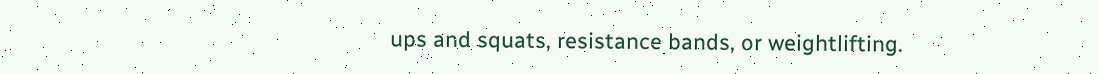ups and squats, resistance bands, or weightlifting.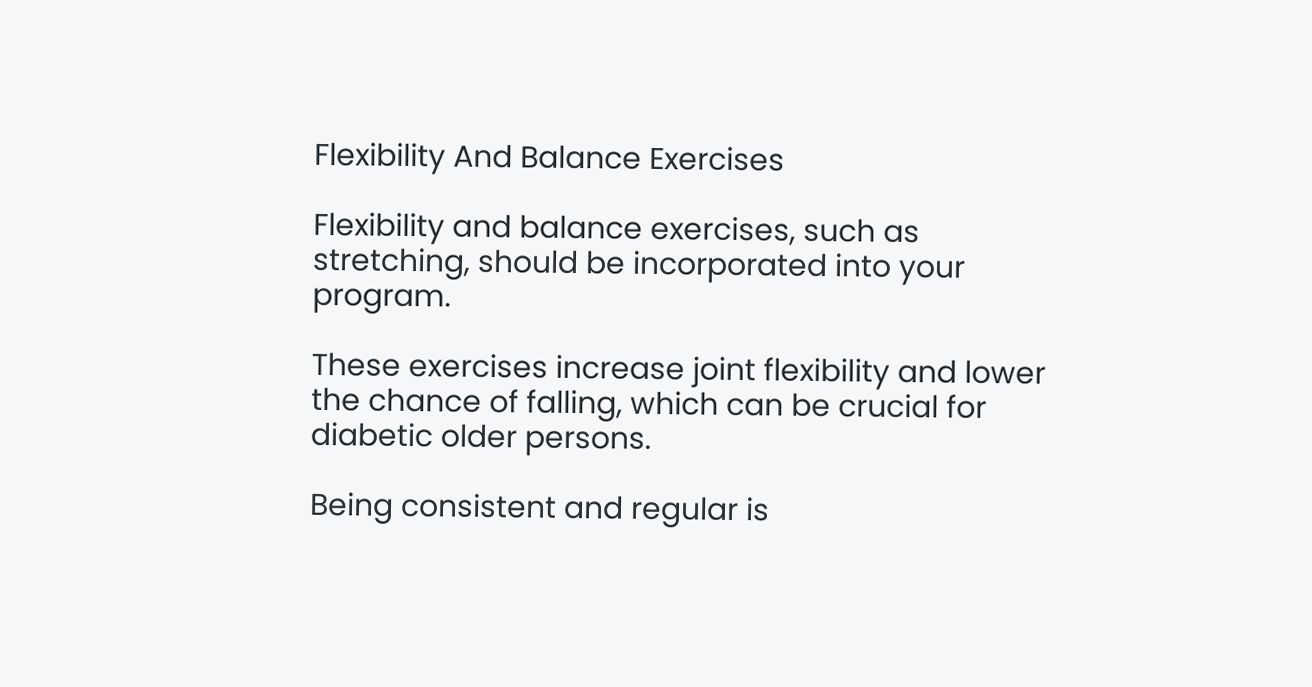Flexibility And Balance Exercises

Flexibility and balance exercises, such as stretching, should be incorporated into your program.

These exercises increase joint flexibility and lower the chance of falling, which can be crucial for diabetic older persons.

Being consistent and regular is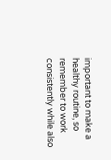important to make a healthy routine, so remember to work consistently while also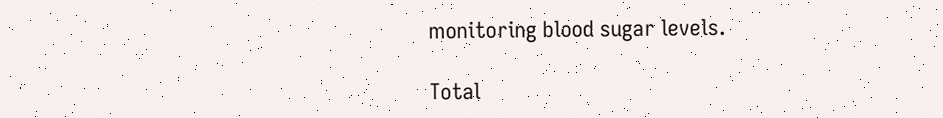monitoring blood sugar levels.

Total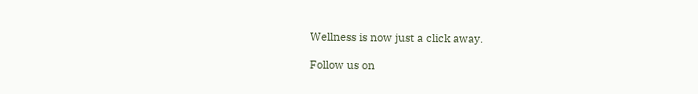Wellness is now just a click away.

Follow us on